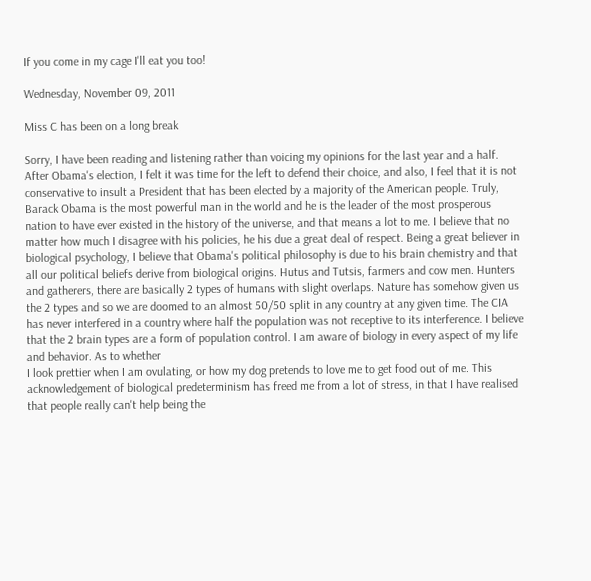If you come in my cage I'll eat you too!

Wednesday, November 09, 2011

Miss C has been on a long break

Sorry, I have been reading and listening rather than voicing my opinions for the last year and a half. After Obama's election, I felt it was time for the left to defend their choice, and also, I feel that it is not conservative to insult a President that has been elected by a majority of the American people. Truly, Barack Obama is the most powerful man in the world and he is the leader of the most prosperous nation to have ever existed in the history of the universe, and that means a lot to me. I believe that no matter how much I disagree with his policies, he his due a great deal of respect. Being a great believer in biological psychology, I believe that Obama's political philosophy is due to his brain chemistry and that all our political beliefs derive from biological origins. Hutus and Tutsis, farmers and cow men. Hunters and gatherers, there are basically 2 types of humans with slight overlaps. Nature has somehow given us the 2 types and so we are doomed to an almost 50/50 split in any country at any given time. The CIA has never interfered in a country where half the population was not receptive to its interference. I believe that the 2 brain types are a form of population control. I am aware of biology in every aspect of my life and behavior. As to whether
I look prettier when I am ovulating, or how my dog pretends to love me to get food out of me. This acknowledgement of biological predeterminism has freed me from a lot of stress, in that I have realised that people really can't help being the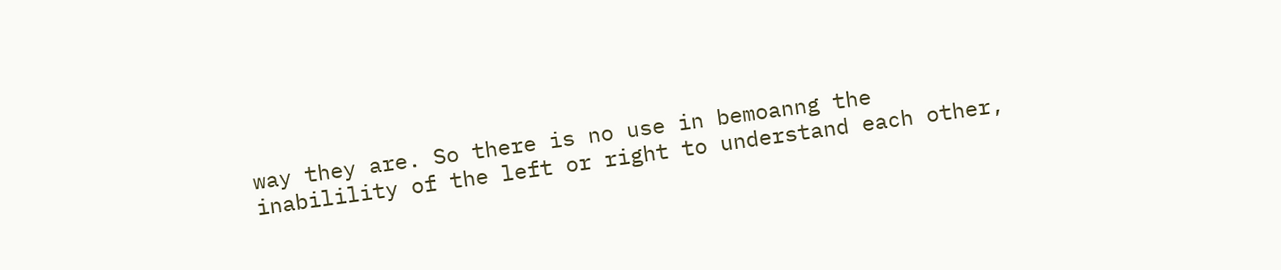way they are. So there is no use in bemoanng the inabilility of the left or right to understand each other,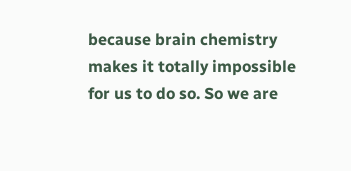because brain chemistry makes it totally impossible for us to do so. So we are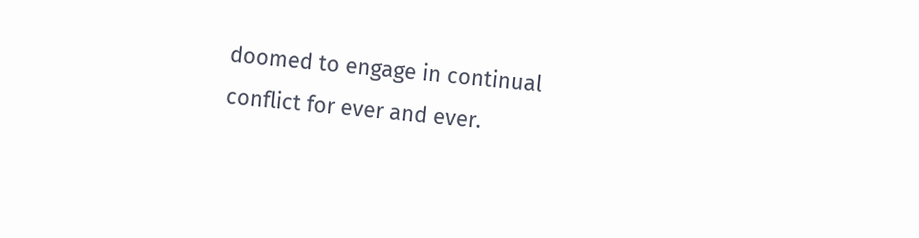doomed to engage in continual conflict for ever and ever.